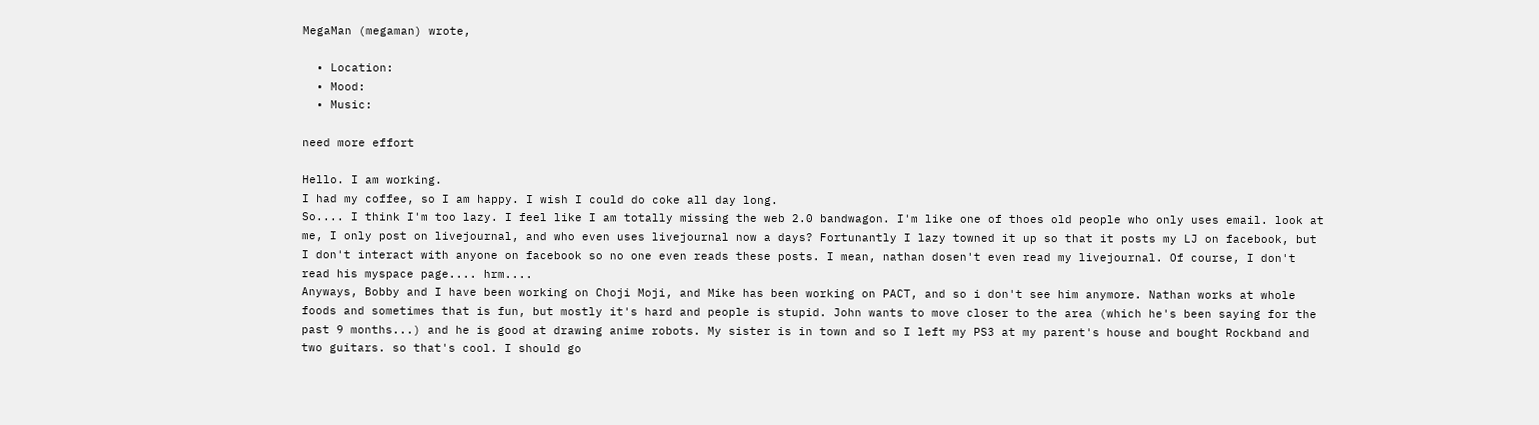MegaMan (megaman) wrote,

  • Location:
  • Mood:
  • Music:

need more effort

Hello. I am working.
I had my coffee, so I am happy. I wish I could do coke all day long.
So.... I think I'm too lazy. I feel like I am totally missing the web 2.0 bandwagon. I'm like one of thoes old people who only uses email. look at me, I only post on livejournal, and who even uses livejournal now a days? Fortunantly I lazy towned it up so that it posts my LJ on facebook, but I don't interact with anyone on facebook so no one even reads these posts. I mean, nathan dosen't even read my livejournal. Of course, I don't read his myspace page.... hrm....
Anyways, Bobby and I have been working on Choji Moji, and Mike has been working on PACT, and so i don't see him anymore. Nathan works at whole foods and sometimes that is fun, but mostly it's hard and people is stupid. John wants to move closer to the area (which he's been saying for the past 9 months...) and he is good at drawing anime robots. My sister is in town and so I left my PS3 at my parent's house and bought Rockband and two guitars. so that's cool. I should go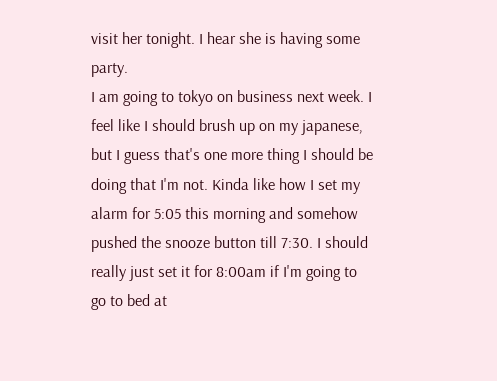visit her tonight. I hear she is having some party.
I am going to tokyo on business next week. I feel like I should brush up on my japanese, but I guess that's one more thing I should be doing that I'm not. Kinda like how I set my alarm for 5:05 this morning and somehow pushed the snooze button till 7:30. I should really just set it for 8:00am if I'm going to go to bed at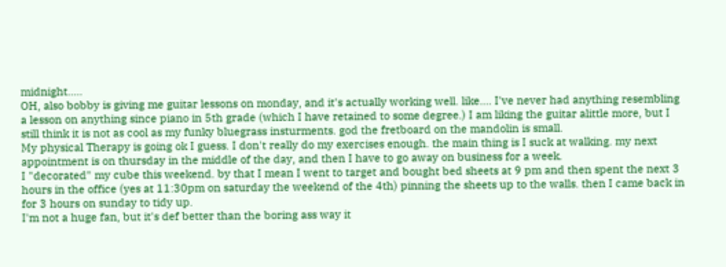midnight.....
OH, also bobby is giving me guitar lessons on monday, and it's actually working well. like.... I've never had anything resembling a lesson on anything since piano in 5th grade (which I have retained to some degree.) I am liking the guitar alittle more, but I still think it is not as cool as my funky bluegrass insturments. god the fretboard on the mandolin is small.
My physical Therapy is going ok I guess. I don't really do my exercises enough. the main thing is I suck at walking. my next appointment is on thursday in the middle of the day, and then I have to go away on business for a week.
I "decorated" my cube this weekend. by that I mean I went to target and bought bed sheets at 9 pm and then spent the next 3 hours in the office (yes at 11:30pm on saturday the weekend of the 4th) pinning the sheets up to the walls. then I came back in for 3 hours on sunday to tidy up.
I'm not a huge fan, but it's def better than the boring ass way it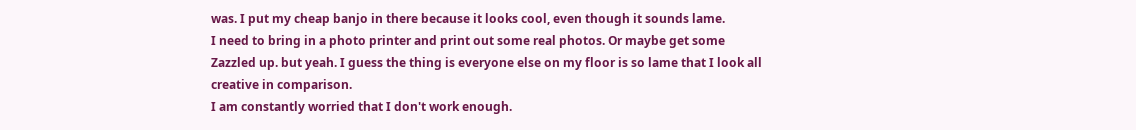was. I put my cheap banjo in there because it looks cool, even though it sounds lame.
I need to bring in a photo printer and print out some real photos. Or maybe get some Zazzled up. but yeah. I guess the thing is everyone else on my floor is so lame that I look all creative in comparison.
I am constantly worried that I don't work enough.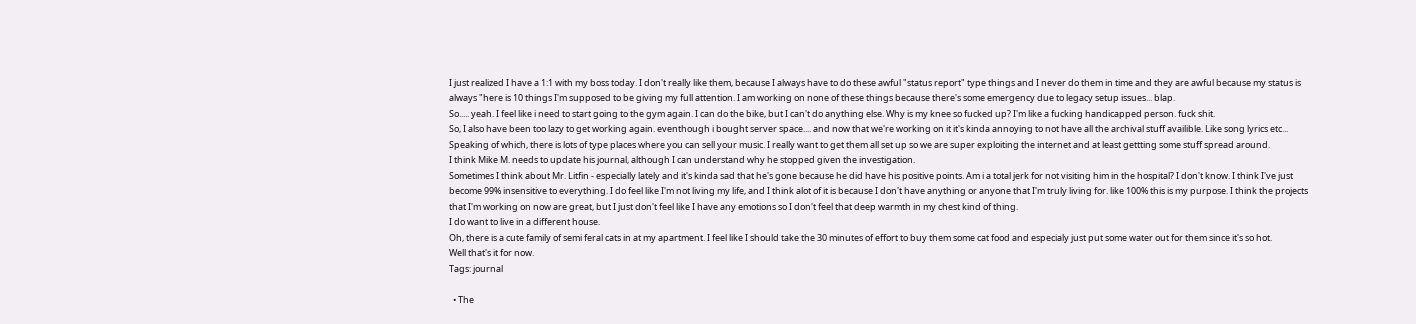I just realized I have a 1:1 with my boss today. I don't really like them, because I always have to do these awful "status report" type things and I never do them in time and they are awful because my status is always "here is 10 things I'm supposed to be giving my full attention. I am working on none of these things because there's some emergency due to legacy setup issues... blap.
So..... yeah. I feel like i need to start going to the gym again. I can do the bike, but I can't do anything else. Why is my knee so fucked up? I'm like a fucking handicapped person. fuck shit.
So, I also have been too lazy to get working again. eventhough i bought server space.... and now that we're working on it it's kinda annoying to not have all the archival stuff availible. Like song lyrics etc...
Speaking of which, there is lots of type places where you can sell your music. I really want to get them all set up so we are super exploiting the internet and at least gettting some stuff spread around.
I think Mike M. needs to update his journal, although I can understand why he stopped given the investigation.
Sometimes I think about Mr. Litfin - especially lately and it's kinda sad that he's gone because he did have his positive points. Am i a total jerk for not visiting him in the hospital? I don't know. I think I've just become 99% insensitive to everything. I do feel like I'm not living my life, and I think alot of it is because I don't have anything or anyone that I'm truly living for. like 100% this is my purpose. I think the projects that I'm working on now are great, but I just don't feel like I have any emotions so I don't feel that deep warmth in my chest kind of thing.
I do want to live in a different house.
Oh, there is a cute family of semi feral cats in at my apartment. I feel like I should take the 30 minutes of effort to buy them some cat food and especialy just put some water out for them since it's so hot.
Well that's it for now.
Tags: journal

  • The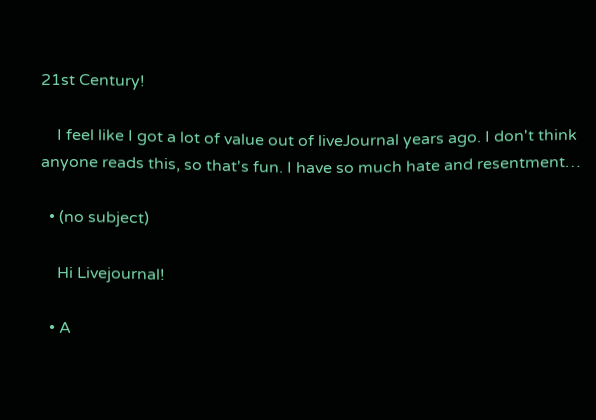21st Century!

    I feel like I got a lot of value out of liveJournal years ago. I don't think anyone reads this, so that's fun. I have so much hate and resentment…

  • (no subject)

    Hi Livejournal!

  • A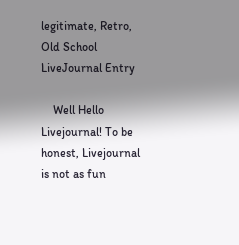legitimate, Retro, Old School LiveJournal Entry

    Well Hello Livejournal! To be honest, Livejournal is not as fun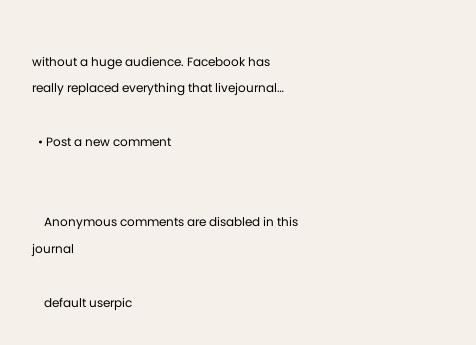without a huge audience. Facebook has really replaced everything that livejournal…

  • Post a new comment


    Anonymous comments are disabled in this journal

    default userpic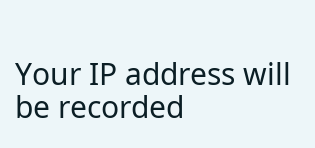Your IP address will be recorded